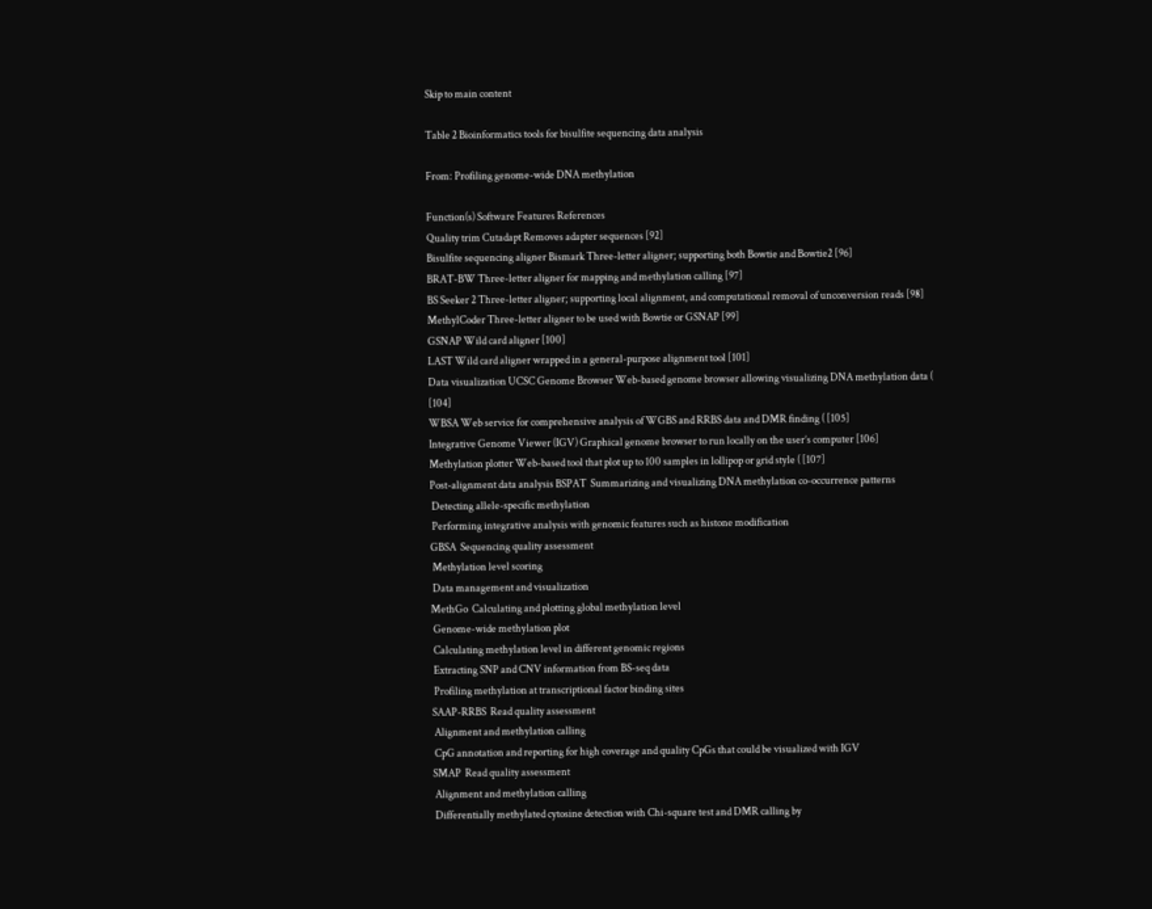Skip to main content

Table 2 Bioinformatics tools for bisulfite sequencing data analysis

From: Profiling genome-wide DNA methylation

Function(s) Software Features References
Quality trim Cutadapt Removes adapter sequences [92]
Bisulfite sequencing aligner Bismark Three-letter aligner; supporting both Bowtie and Bowtie2 [96]
BRAT-BW Three-letter aligner for mapping and methylation calling [97]
BS Seeker 2 Three-letter aligner; supporting local alignment, and computational removal of unconversion reads [98]
MethylCoder Three-letter aligner to be used with Bowtie or GSNAP [99]
GSNAP Wild card aligner [100]
LAST Wild card aligner wrapped in a general-purpose alignment tool [101]
Data visualization UCSC Genome Browser Web-based genome browser allowing visualizing DNA methylation data ( [104]
WBSA Web service for comprehensive analysis of WGBS and RRBS data and DMR finding ( [105]
Integrative Genome Viewer (IGV) Graphical genome browser to run locally on the user’s computer [106]
Methylation plotter Web-based tool that plot up to 100 samples in lollipop or grid style ( [107]
Post-alignment data analysis BSPAT  Summarizing and visualizing DNA methylation co-occurrence patterns
 Detecting allele-specific methylation
 Performing integrative analysis with genomic features such as histone modification
GBSA  Sequencing quality assessment
 Methylation level scoring
 Data management and visualization
MethGo  Calculating and plotting global methylation level
 Genome-wide methylation plot
 Calculating methylation level in different genomic regions
 Extracting SNP and CNV information from BS-seq data
 Profiling methylation at transcriptional factor binding sites
SAAP-RRBS  Read quality assessment
 Alignment and methylation calling
 CpG annotation and reporting for high coverage and quality CpGs that could be visualized with IGV
SMAP  Read quality assessment
 Alignment and methylation calling
 Differentially methylated cytosine detection with Chi-square test and DMR calling by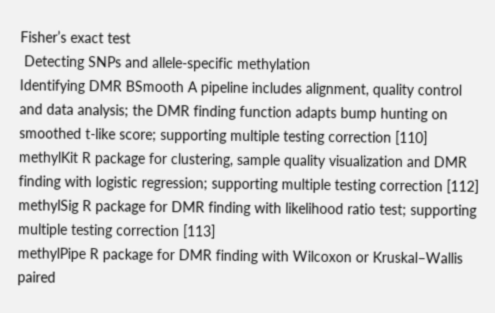Fisher’s exact test
 Detecting SNPs and allele-specific methylation
Identifying DMR BSmooth A pipeline includes alignment, quality control and data analysis; the DMR finding function adapts bump hunting on smoothed t-like score; supporting multiple testing correction [110]
methylKit R package for clustering, sample quality visualization and DMR finding with logistic regression; supporting multiple testing correction [112]
methylSig R package for DMR finding with likelihood ratio test; supporting multiple testing correction [113]
methylPipe R package for DMR finding with Wilcoxon or Kruskal–Wallis paired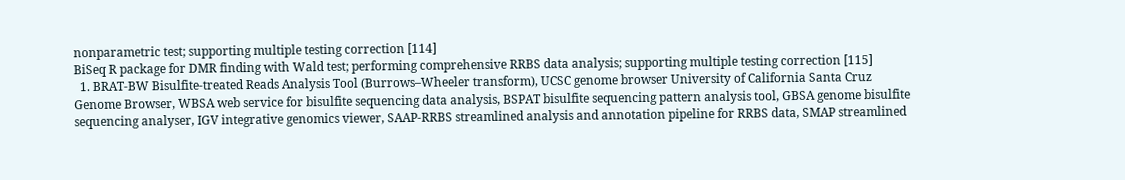nonparametric test; supporting multiple testing correction [114]
BiSeq R package for DMR finding with Wald test; performing comprehensive RRBS data analysis; supporting multiple testing correction [115]
  1. BRAT-BW Bisulfite-treated Reads Analysis Tool (Burrows–Wheeler transform), UCSC genome browser University of California Santa Cruz Genome Browser, WBSA web service for bisulfite sequencing data analysis, BSPAT bisulfite sequencing pattern analysis tool, GBSA genome bisulfite sequencing analyser, IGV integrative genomics viewer, SAAP-RRBS streamlined analysis and annotation pipeline for RRBS data, SMAP streamlined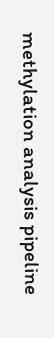methylation analysis pipeline